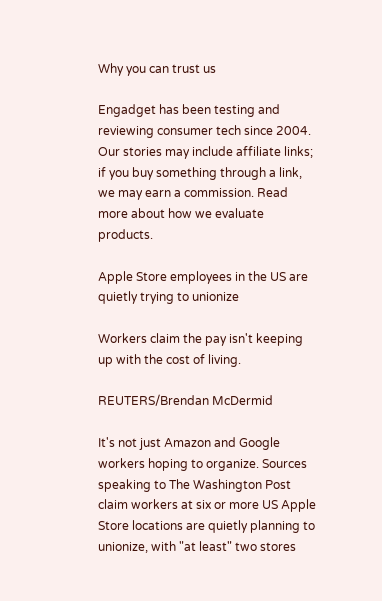Why you can trust us

Engadget has been testing and reviewing consumer tech since 2004. Our stories may include affiliate links; if you buy something through a link, we may earn a commission. Read more about how we evaluate products.

Apple Store employees in the US are quietly trying to unionize

Workers claim the pay isn't keeping up with the cost of living.

REUTERS/Brendan McDermid

It's not just Amazon and Google workers hoping to organize. Sources speaking to The Washington Post claim workers at six or more US Apple Store locations are quietly planning to unionize, with "at least" two stores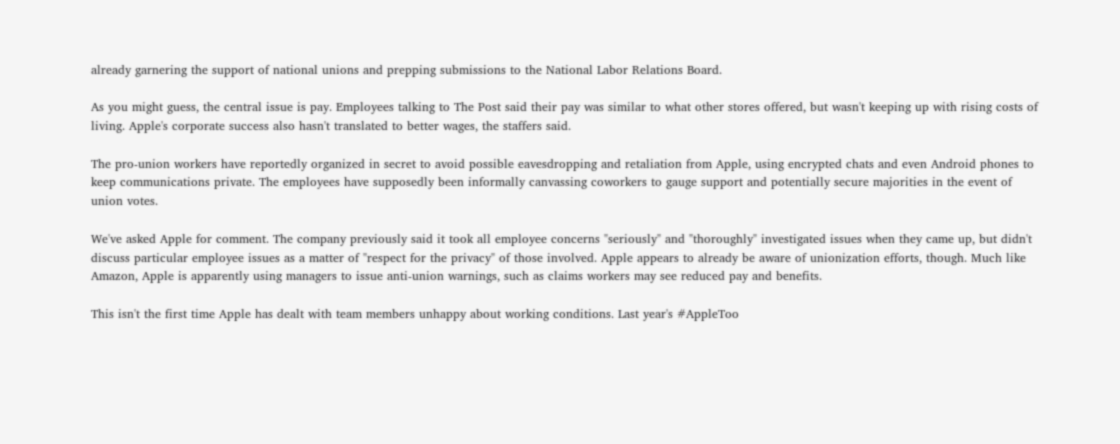already garnering the support of national unions and prepping submissions to the National Labor Relations Board.

As you might guess, the central issue is pay. Employees talking to The Post said their pay was similar to what other stores offered, but wasn't keeping up with rising costs of living. Apple's corporate success also hasn't translated to better wages, the staffers said.

The pro-union workers have reportedly organized in secret to avoid possible eavesdropping and retaliation from Apple, using encrypted chats and even Android phones to keep communications private. The employees have supposedly been informally canvassing coworkers to gauge support and potentially secure majorities in the event of union votes.

We've asked Apple for comment. The company previously said it took all employee concerns "seriously" and "thoroughly" investigated issues when they came up, but didn't discuss particular employee issues as a matter of "respect for the privacy" of those involved. Apple appears to already be aware of unionization efforts, though. Much like Amazon, Apple is apparently using managers to issue anti-union warnings, such as claims workers may see reduced pay and benefits.

This isn't the first time Apple has dealt with team members unhappy about working conditions. Last year's #AppleToo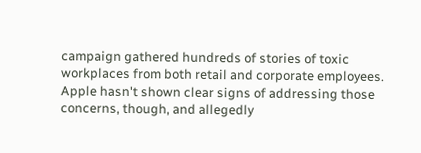campaign gathered hundreds of stories of toxic workplaces from both retail and corporate employees. Apple hasn't shown clear signs of addressing those concerns, though, and allegedly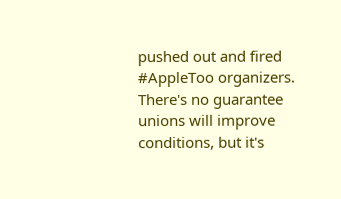pushed out and fired #AppleToo organizers. There's no guarantee unions will improve conditions, but it's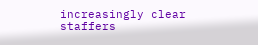increasingly clear staffers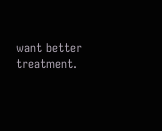want better treatment.